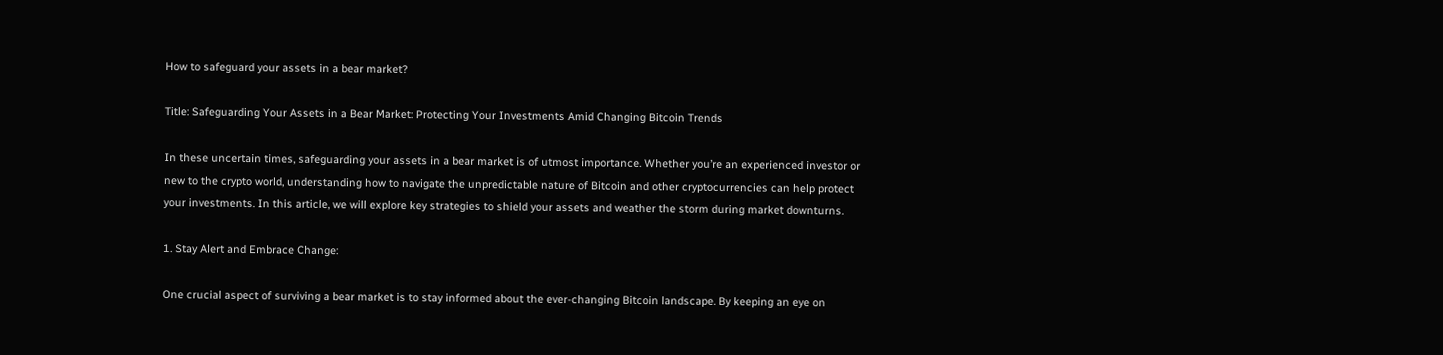How to safeguard your assets in a bear market?

Title: Safeguarding Your Assets in a Bear Market: Protecting Your Investments Amid Changing Bitcoin Trends

In these uncertain times, safeguarding your assets in a bear market is of utmost importance. Whether you’re an experienced investor or new to the crypto world, understanding how to navigate the unpredictable nature of Bitcoin and other cryptocurrencies can help protect your investments. In this article, we will explore key strategies to shield your assets and weather the storm during market downturns.

1. Stay Alert and Embrace Change:

One crucial aspect of surviving a bear market is to stay informed about the ever-changing Bitcoin landscape. By keeping an eye on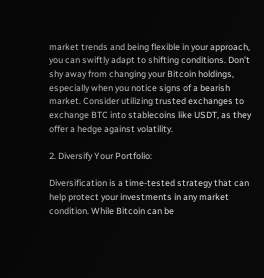market trends and being flexible in your approach, you can swiftly adapt to shifting conditions. Don’t shy away from changing your Bitcoin holdings, especially when you notice signs of a bearish market. Consider utilizing trusted exchanges to exchange BTC into stablecoins like USDT, as they offer a hedge against volatility.

2. Diversify Your Portfolio:

Diversification is a time-tested strategy that can help protect your investments in any market condition. While Bitcoin can be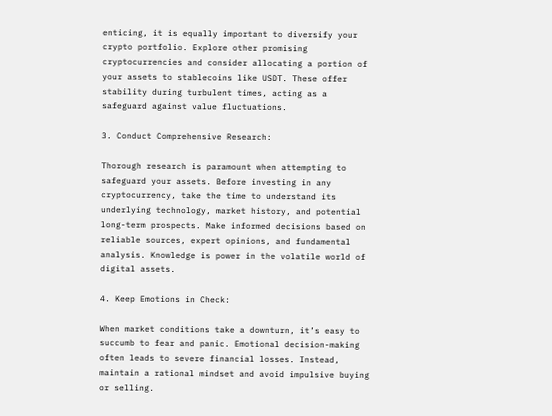enticing, it is equally important to diversify your crypto portfolio. Explore other promising cryptocurrencies and consider allocating a portion of your assets to stablecoins like USDT. These offer stability during turbulent times, acting as a safeguard against value fluctuations.

3. Conduct Comprehensive Research:

Thorough research is paramount when attempting to safeguard your assets. Before investing in any cryptocurrency, take the time to understand its underlying technology, market history, and potential long-term prospects. Make informed decisions based on reliable sources, expert opinions, and fundamental analysis. Knowledge is power in the volatile world of digital assets.

4. Keep Emotions in Check:

When market conditions take a downturn, it’s easy to succumb to fear and panic. Emotional decision-making often leads to severe financial losses. Instead, maintain a rational mindset and avoid impulsive buying or selling.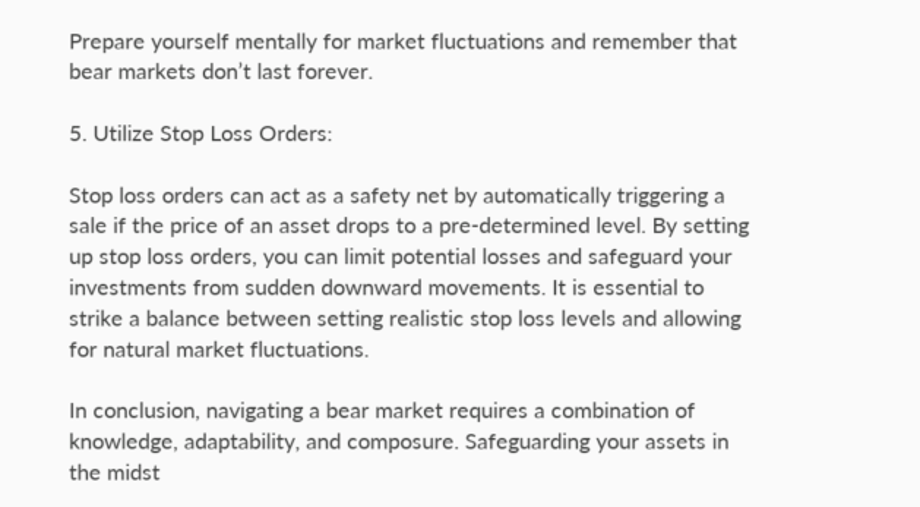Prepare yourself mentally for market fluctuations and remember that bear markets don’t last forever.

5. Utilize Stop Loss Orders:

Stop loss orders can act as a safety net by automatically triggering a sale if the price of an asset drops to a pre-determined level. By setting up stop loss orders, you can limit potential losses and safeguard your investments from sudden downward movements. It is essential to strike a balance between setting realistic stop loss levels and allowing for natural market fluctuations.

In conclusion, navigating a bear market requires a combination of knowledge, adaptability, and composure. Safeguarding your assets in the midst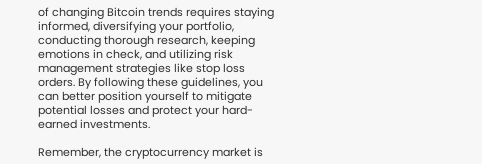of changing Bitcoin trends requires staying informed, diversifying your portfolio, conducting thorough research, keeping emotions in check, and utilizing risk management strategies like stop loss orders. By following these guidelines, you can better position yourself to mitigate potential losses and protect your hard-earned investments.

Remember, the cryptocurrency market is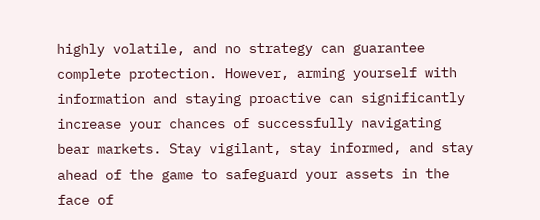highly volatile, and no strategy can guarantee complete protection. However, arming yourself with information and staying proactive can significantly increase your chances of successfully navigating bear markets. Stay vigilant, stay informed, and stay ahead of the game to safeguard your assets in the face of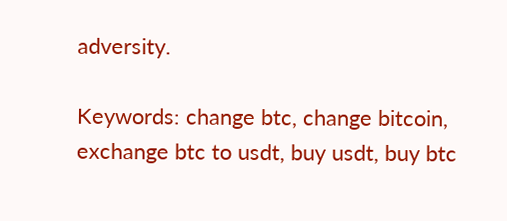adversity.

Keywords: change btc, change bitcoin, exchange btc to usdt, buy usdt, buy btc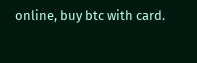online, buy btc with card.